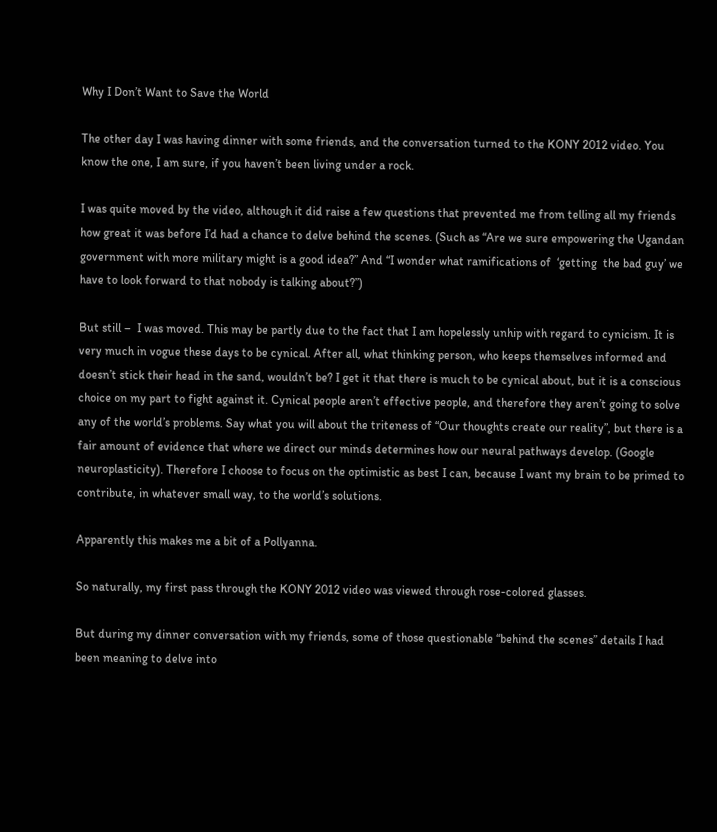Why I Don’t Want to Save the World

The other day I was having dinner with some friends, and the conversation turned to the KONY 2012 video. You know the one, I am sure, if you haven’t been living under a rock.

I was quite moved by the video, although it did raise a few questions that prevented me from telling all my friends how great it was before I’d had a chance to delve behind the scenes. (Such as “Are we sure empowering the Ugandan government with more military might is a good idea?” And “I wonder what ramifications of  ‘getting  the bad guy’ we have to look forward to that nobody is talking about?”)

But still –  I was moved. This may be partly due to the fact that I am hopelessly unhip with regard to cynicism. It is very much in vogue these days to be cynical. After all, what thinking person, who keeps themselves informed and doesn’t stick their head in the sand, wouldn’t be? I get it that there is much to be cynical about, but it is a conscious choice on my part to fight against it. Cynical people aren’t effective people, and therefore they aren’t going to solve any of the world’s problems. Say what you will about the triteness of “Our thoughts create our reality”, but there is a fair amount of evidence that where we direct our minds determines how our neural pathways develop. (Google neuroplasticity). Therefore I choose to focus on the optimistic as best I can, because I want my brain to be primed to contribute, in whatever small way, to the world’s solutions.

Apparently this makes me a bit of a Pollyanna.

So naturally, my first pass through the KONY 2012 video was viewed through rose-colored glasses.

But during my dinner conversation with my friends, some of those questionable “behind the scenes” details I had been meaning to delve into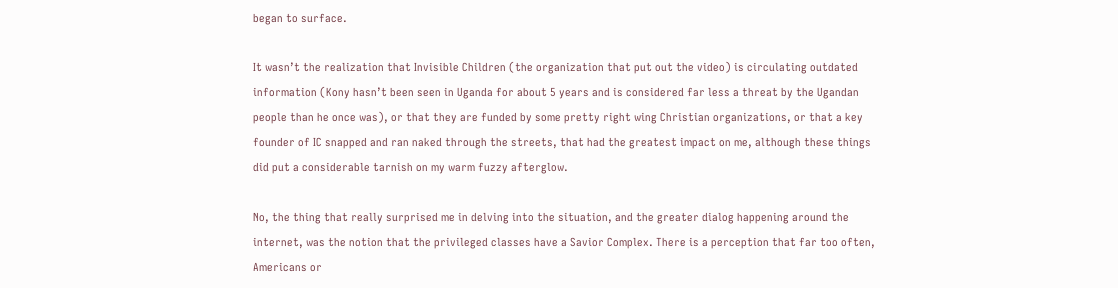began to surface.

It wasn’t the realization that Invisible Children (the organization that put out the video) is circulating outdated information (Kony hasn’t been seen in Uganda for about 5 years and is considered far less a threat by the Ugandan people than he once was), or that they are funded by some pretty right wing Christian organizations, or that a key founder of IC snapped and ran naked through the streets, that had the greatest impact on me, although these things did put a considerable tarnish on my warm fuzzy afterglow.

No, the thing that really surprised me in delving into the situation, and the greater dialog happening around the internet, was the notion that the privileged classes have a Savior Complex. There is a perception that far too often, Americans or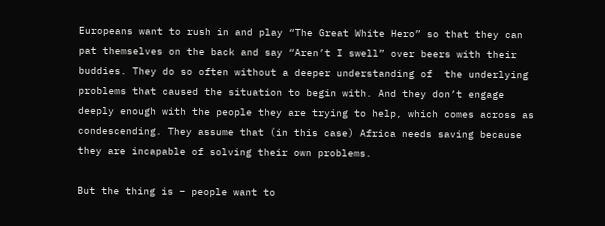Europeans want to rush in and play “The Great White Hero” so that they can pat themselves on the back and say “Aren’t I swell” over beers with their buddies. They do so often without a deeper understanding of  the underlying problems that caused the situation to begin with. And they don’t engage deeply enough with the people they are trying to help, which comes across as condescending. They assume that (in this case) Africa needs saving because they are incapable of solving their own problems.

But the thing is – people want to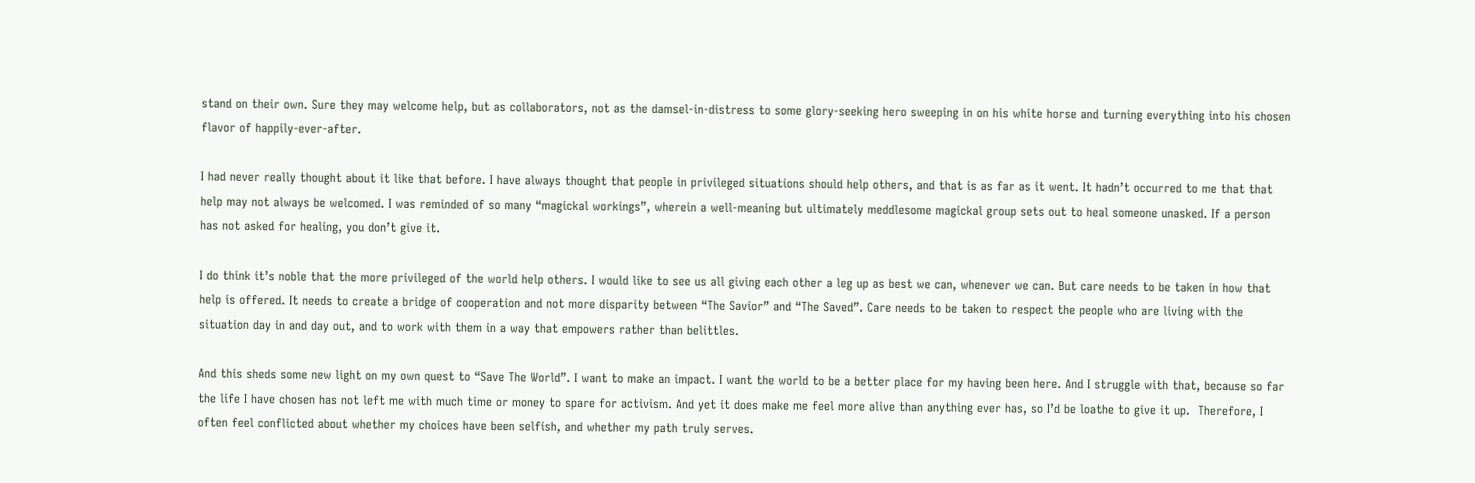stand on their own. Sure they may welcome help, but as collaborators, not as the damsel-in-distress to some glory-seeking hero sweeping in on his white horse and turning everything into his chosen flavor of happily-ever-after.

I had never really thought about it like that before. I have always thought that people in privileged situations should help others, and that is as far as it went. It hadn’t occurred to me that that help may not always be welcomed. I was reminded of so many “magickal workings”, wherein a well-meaning but ultimately meddlesome magickal group sets out to heal someone unasked. If a person has not asked for healing, you don’t give it.

I do think it’s noble that the more privileged of the world help others. I would like to see us all giving each other a leg up as best we can, whenever we can. But care needs to be taken in how that help is offered. It needs to create a bridge of cooperation and not more disparity between “The Savior” and “The Saved”. Care needs to be taken to respect the people who are living with the situation day in and day out, and to work with them in a way that empowers rather than belittles.

And this sheds some new light on my own quest to “Save The World”. I want to make an impact. I want the world to be a better place for my having been here. And I struggle with that, because so far the life I have chosen has not left me with much time or money to spare for activism. And yet it does make me feel more alive than anything ever has, so I’d be loathe to give it up.  Therefore, I often feel conflicted about whether my choices have been selfish, and whether my path truly serves.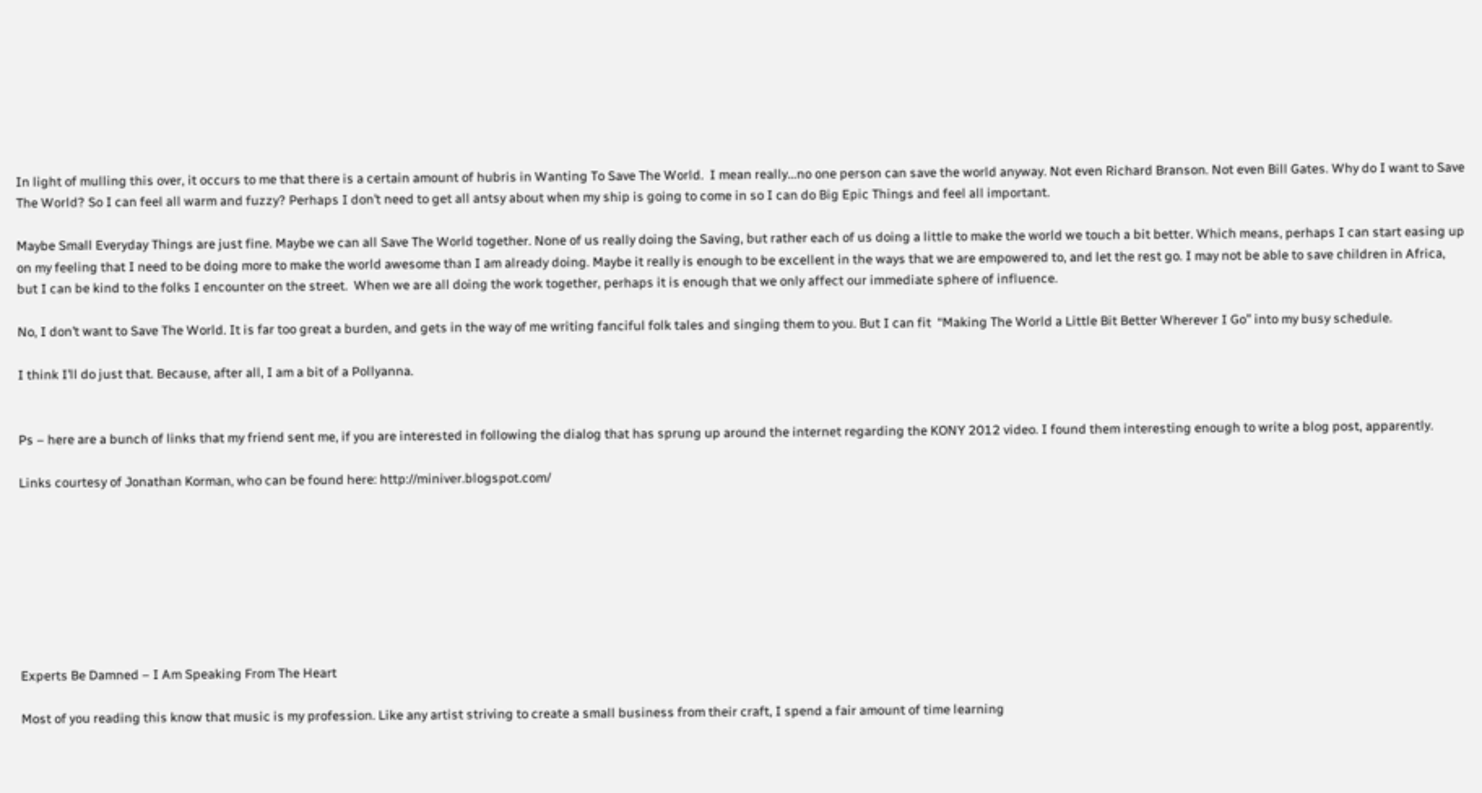In light of mulling this over, it occurs to me that there is a certain amount of hubris in Wanting To Save The World.  I mean really…no one person can save the world anyway. Not even Richard Branson. Not even Bill Gates. Why do I want to Save The World? So I can feel all warm and fuzzy? Perhaps I don’t need to get all antsy about when my ship is going to come in so I can do Big Epic Things and feel all important.

Maybe Small Everyday Things are just fine. Maybe we can all Save The World together. None of us really doing the Saving, but rather each of us doing a little to make the world we touch a bit better. Which means, perhaps I can start easing up on my feeling that I need to be doing more to make the world awesome than I am already doing. Maybe it really is enough to be excellent in the ways that we are empowered to, and let the rest go. I may not be able to save children in Africa, but I can be kind to the folks I encounter on the street.  When we are all doing the work together, perhaps it is enough that we only affect our immediate sphere of influence.

No, I don’t want to Save The World. It is far too great a burden, and gets in the way of me writing fanciful folk tales and singing them to you. But I can fit  “Making The World a Little Bit Better Wherever I Go” into my busy schedule.

I think I’ll do just that. Because, after all, I am a bit of a Pollyanna.


Ps – here are a bunch of links that my friend sent me, if you are interested in following the dialog that has sprung up around the internet regarding the KONY 2012 video. I found them interesting enough to write a blog post, apparently.

Links courtesy of Jonathan Korman, who can be found here: http://miniver.blogspot.com/








Experts Be Damned – I Am Speaking From The Heart

Most of you reading this know that music is my profession. Like any artist striving to create a small business from their craft, I spend a fair amount of time learning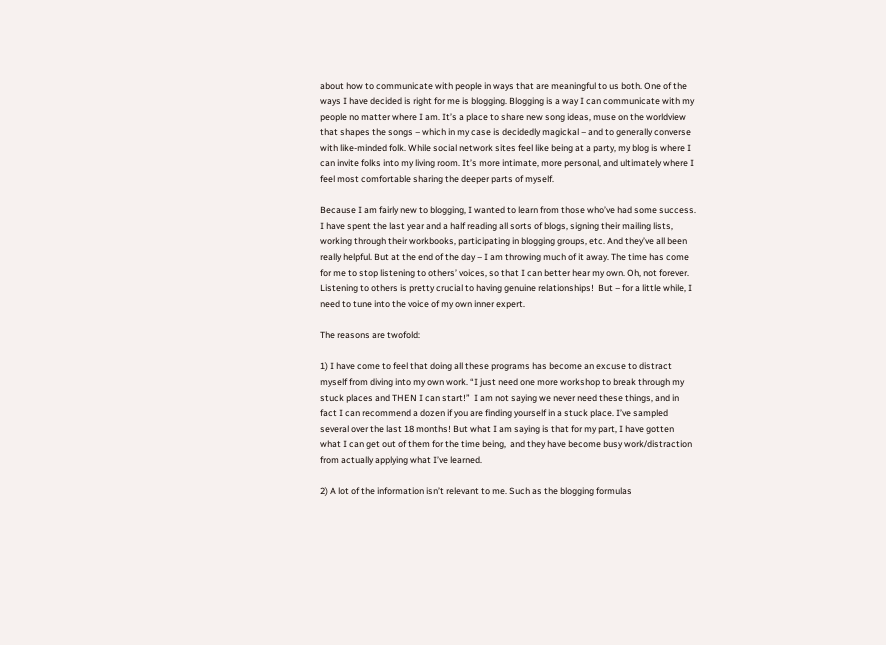about how to communicate with people in ways that are meaningful to us both. One of the ways I have decided is right for me is blogging. Blogging is a way I can communicate with my people no matter where I am. It’s a place to share new song ideas, muse on the worldview that shapes the songs – which in my case is decidedly magickal – and to generally converse with like-minded folk. While social network sites feel like being at a party, my blog is where I can invite folks into my living room. It’s more intimate, more personal, and ultimately where I feel most comfortable sharing the deeper parts of myself.

Because I am fairly new to blogging, I wanted to learn from those who’ve had some success. I have spent the last year and a half reading all sorts of blogs, signing their mailing lists, working through their workbooks, participating in blogging groups, etc. And they’ve all been really helpful. But at the end of the day – I am throwing much of it away. The time has come for me to stop listening to others’ voices, so that I can better hear my own. Oh, not forever. Listening to others is pretty crucial to having genuine relationships!  But – for a little while, I need to tune into the voice of my own inner expert.

The reasons are twofold:

1) I have come to feel that doing all these programs has become an excuse to distract myself from diving into my own work. “I just need one more workshop to break through my stuck places and THEN I can start!”  I am not saying we never need these things, and in fact I can recommend a dozen if you are finding yourself in a stuck place. I’ve sampled several over the last 18 months! But what I am saying is that for my part, I have gotten what I can get out of them for the time being,  and they have become busy work/distraction from actually applying what I’ve learned.

2) A lot of the information isn’t relevant to me. Such as the blogging formulas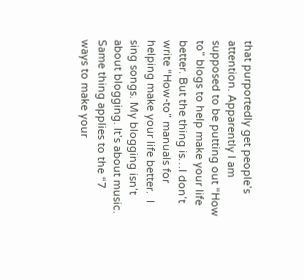that purportedly get people’s attention. Apparently I am supposed to be putting out “How to” blogs to help make your life better. But the thing is…I don’t write “How-to” manuals for helping make your life better.  I sing songs. My blogging isn’t about blogging. It’s about music. Same thing applies to the “7 ways to make your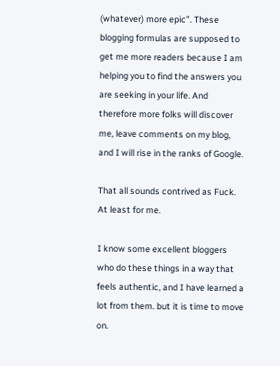(whatever) more epic”. These blogging formulas are supposed to get me more readers because I am helping you to find the answers you are seeking in your life. And therefore more folks will discover me, leave comments on my blog, and I will rise in the ranks of Google.

That all sounds contrived as Fuck. At least for me.

I know some excellent bloggers who do these things in a way that feels authentic, and I have learned a lot from them. but it is time to move on.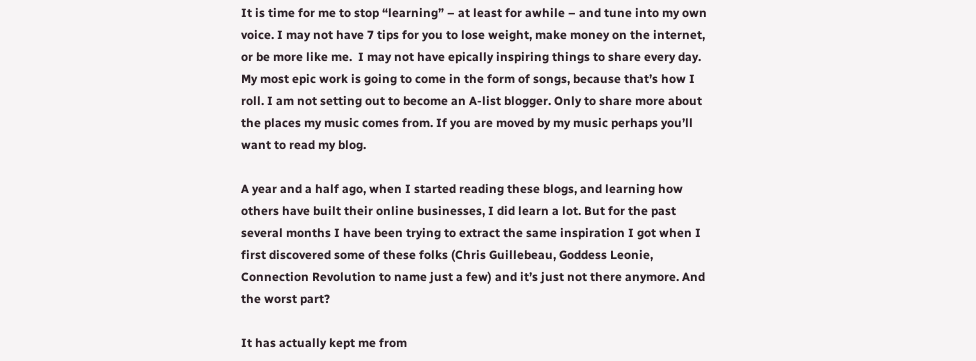It is time for me to stop “learning” – at least for awhile – and tune into my own voice. I may not have 7 tips for you to lose weight, make money on the internet, or be more like me.  I may not have epically inspiring things to share every day. My most epic work is going to come in the form of songs, because that’s how I roll. I am not setting out to become an A-list blogger. Only to share more about the places my music comes from. If you are moved by my music perhaps you’ll want to read my blog.

A year and a half ago, when I started reading these blogs, and learning how others have built their online businesses, I did learn a lot. But for the past several months I have been trying to extract the same inspiration I got when I first discovered some of these folks (Chris Guillebeau, Goddess Leonie, Connection Revolution to name just a few) and it’s just not there anymore. And the worst part?

It has actually kept me from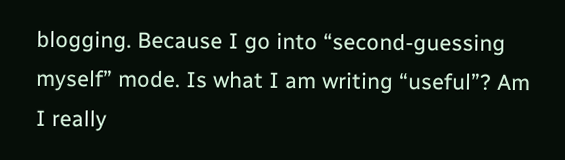blogging. Because I go into “second-guessing myself” mode. Is what I am writing “useful”? Am I really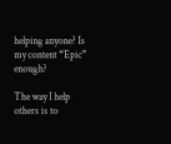helping anyone? Is my content “Epic” enough?

The way I help others is to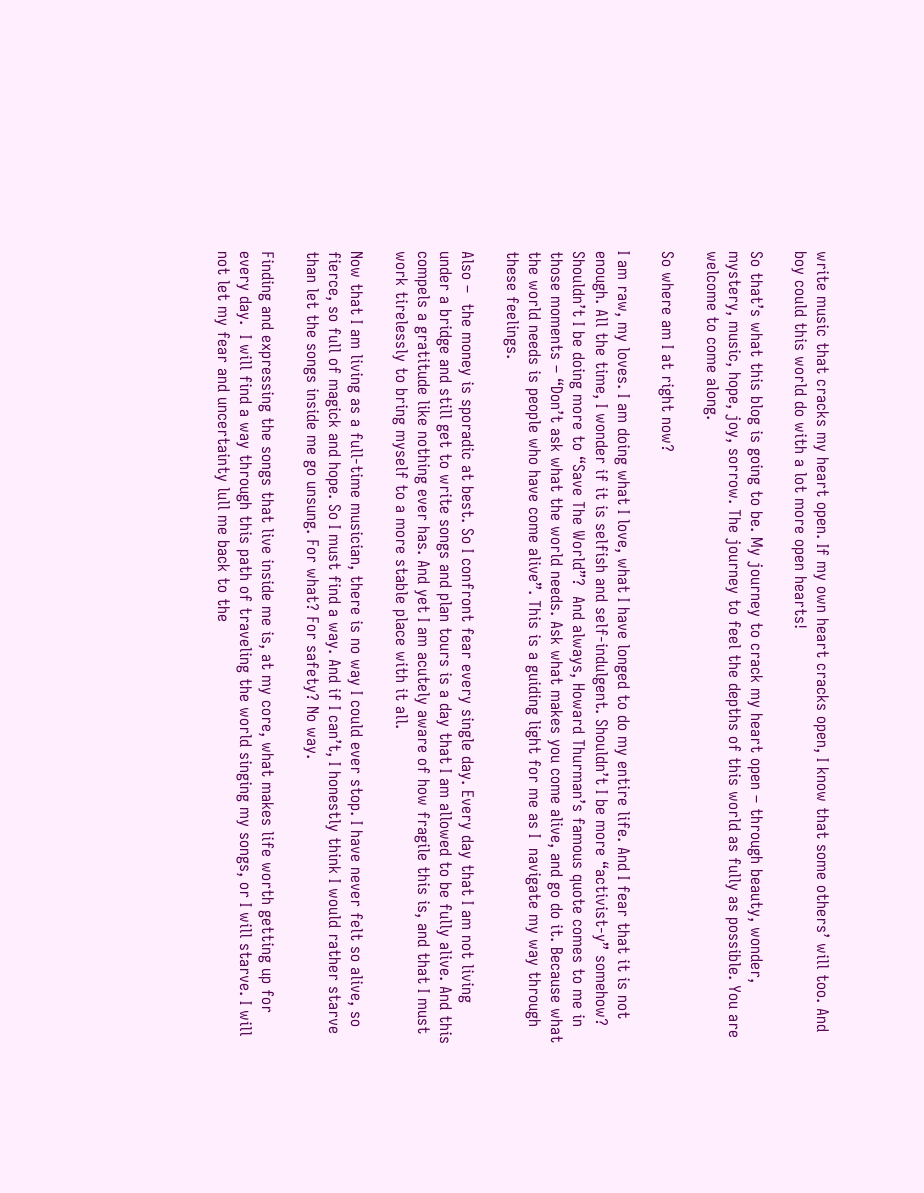write music that cracks my heart open. If my own heart cracks open, I know that some others’ will too. And boy could this world do with a lot more open hearts!

So that’s what this blog is going to be. My journey to crack my heart open – through beauty, wonder, mystery, music, hope, joy, sorrow. The journey to feel the depths of this world as fully as possible. You are welcome to come along.

So where am I at right now?

I am raw, my loves. I am doing what I love, what I have longed to do my entire life. And I fear that it is not enough. All the time, I wonder if it is selfish and self-indulgent. Shouldn’t I be more “activist-y” somehow? Shouldn’t I be doing more to “Save The World”?  And always, Howard Thurman’s famous quote comes to me in those moments – “Don’t ask what the world needs. Ask what makes you come alive, and go do it. Because what the world needs is people who have come alive”. This is a guiding light for me as I  navigate my way through these feelings.

Also –  the money is sporadic at best. So I confront fear every single day. Every day that I am not living under a bridge and still get to write songs and plan tours is a day that I am allowed to be fully alive. And this compels a gratitude like nothing ever has. And yet I am acutely aware of how fragile this is, and that I must work tirelessly to bring myself to a more stable place with it all.

Now that I am living as a full-time musician, there is no way I could ever stop. I have never felt so alive, so fierce, so full of magick and hope. So I must find a way. And if I can’t, I honestly think I would rather starve than let the songs inside me go unsung. For what? For safety? No way.

Finding and expressing the songs that live inside me is, at my core, what makes life worth getting up for every day.  I will find a way through this path of traveling the world singing my songs, or I will starve. I will not let my fear and uncertainty lull me back to the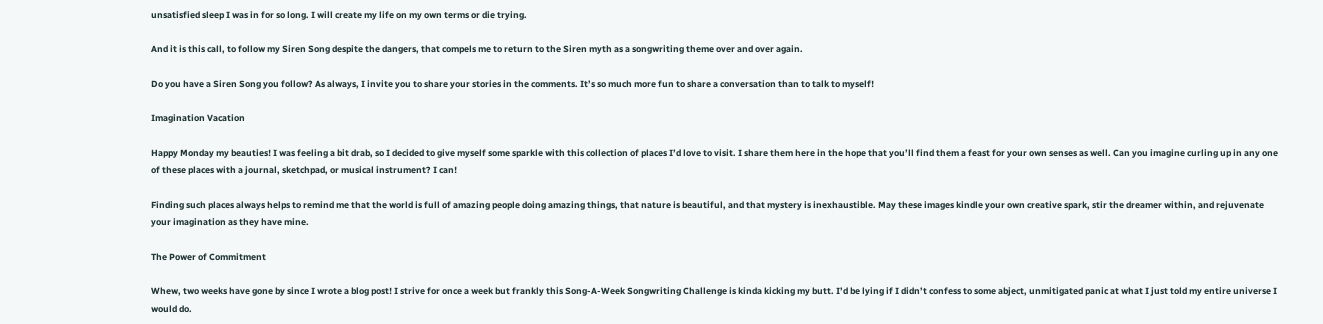unsatisfied sleep I was in for so long. I will create my life on my own terms or die trying.

And it is this call, to follow my Siren Song despite the dangers, that compels me to return to the Siren myth as a songwriting theme over and over again.

Do you have a Siren Song you follow? As always, I invite you to share your stories in the comments. It’s so much more fun to share a conversation than to talk to myself!

Imagination Vacation

Happy Monday my beauties! I was feeling a bit drab, so I decided to give myself some sparkle with this collection of places I’d love to visit. I share them here in the hope that you’ll find them a feast for your own senses as well. Can you imagine curling up in any one of these places with a journal, sketchpad, or musical instrument? I can!

Finding such places always helps to remind me that the world is full of amazing people doing amazing things, that nature is beautiful, and that mystery is inexhaustible. May these images kindle your own creative spark, stir the dreamer within, and rejuvenate your imagination as they have mine.

The Power of Commitment

Whew, two weeks have gone by since I wrote a blog post! I strive for once a week but frankly this Song-A-Week Songwriting Challenge is kinda kicking my butt. I’d be lying if I didn’t confess to some abject, unmitigated panic at what I just told my entire universe I would do.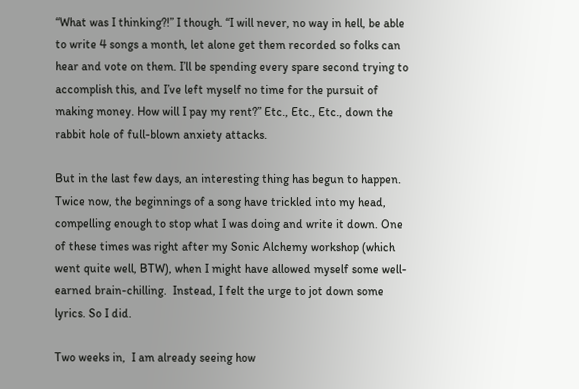“What was I thinking?!” I though. “I will never, no way in hell, be able to write 4 songs a month, let alone get them recorded so folks can hear and vote on them. I’ll be spending every spare second trying to accomplish this, and I’ve left myself no time for the pursuit of making money. How will I pay my rent?” Etc., Etc., Etc., down the rabbit hole of full-blown anxiety attacks.

But in the last few days, an interesting thing has begun to happen. Twice now, the beginnings of a song have trickled into my head, compelling enough to stop what I was doing and write it down. One of these times was right after my Sonic Alchemy workshop (which went quite well, BTW), when I might have allowed myself some well-earned brain-chilling.  Instead, I felt the urge to jot down some lyrics. So I did.

Two weeks in,  I am already seeing how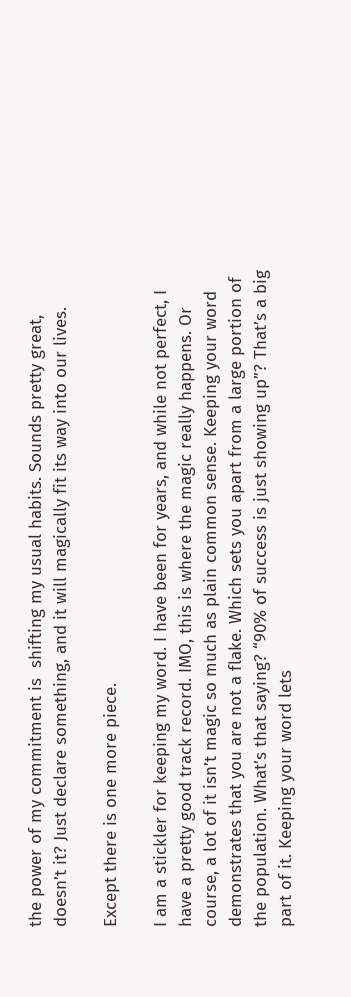the power of my commitment is  shifting my usual habits. Sounds pretty great, doesn’t it? Just declare something, and it will magically fit its way into our lives.

Except there is one more piece.

I am a stickler for keeping my word. I have been for years, and while not perfect, I have a pretty good track record. IMO, this is where the magic really happens. Or course, a lot of it isn’t magic so much as plain common sense. Keeping your word demonstrates that you are not a flake. Which sets you apart from a large portion of the population. What’s that saying? “90% of success is just showing up”? That’s a big part of it. Keeping your word lets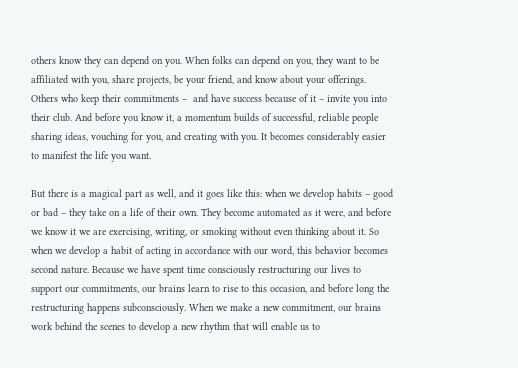others know they can depend on you. When folks can depend on you, they want to be affiliated with you, share projects, be your friend, and know about your offerings. Others who keep their commitments –  and have success because of it – invite you into their club. And before you know it, a momentum builds of successful, reliable people sharing ideas, vouching for you, and creating with you. It becomes considerably easier to manifest the life you want.

But there is a magical part as well, and it goes like this: when we develop habits – good or bad – they take on a life of their own. They become automated as it were, and before we know it we are exercising, writing, or smoking without even thinking about it. So when we develop a habit of acting in accordance with our word, this behavior becomes second nature. Because we have spent time consciously restructuring our lives to support our commitments, our brains learn to rise to this occasion, and before long the restructuring happens subconsciously. When we make a new commitment, our brains work behind the scenes to develop a new rhythm that will enable us to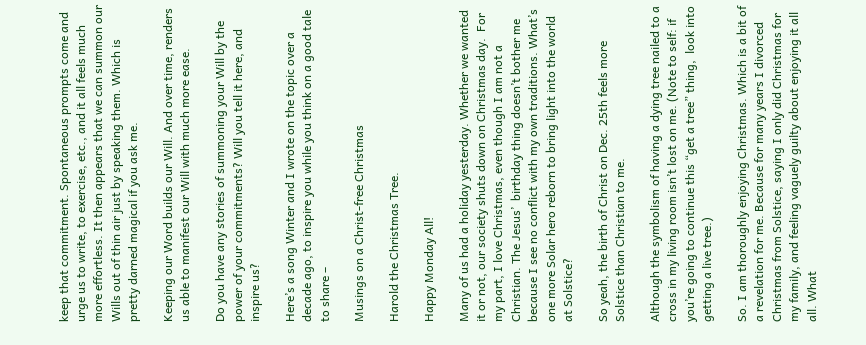keep that commitment. Spontaneous prompts come and urge us to write, to exercise, etc., and it all feels much more effortless. It then appears that we can summon our Wills out of thin air just by speaking them. Which is pretty darned magical if you ask me.

Keeping our Word builds our Will. And over time, renders us able to manifest our Will with much more ease.

Do you have any stories of summoning your Will by the power of your commitments? Will you tell it here, and inspire us?

Here’s a song Winter and I wrote on the topic over a decade ago, to inspire you while you think on a good tale to share –

Musings on a Christ-free Christmas

Harold the Christmas Tree.

Happy Monday All!

Many of us had a holiday yesterday. Whether we wanted it or not, our society shuts down on Christmas day.  For my part, I love Christmas, even though I am not a Christian. The Jesus’  birthday thing doesn’t bother me because I see no conflict with my own traditions. What’s one more Solar hero reborn to bring light into the world at Solstice?

So yeah, the birth of Christ on Dec. 25th feels more Solstice than Christian to me.

Although the symbolism of having a dying tree nailed to a cross in my living room isn’t lost on me. (Note to self: if you’re going to continue this “get a tree” thing,  look into getting a live tree.)

So. I am thoroughly enjoying Christmas. Which is a bit of a revelation for me. Because for many years I divorced Christmas from Solstice, saying I only did Christmas for my family, and feeling vaguely guilty about enjoying it all all. What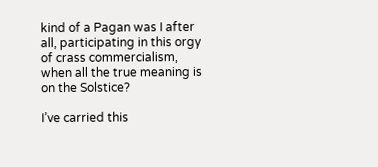kind of a Pagan was I after all, participating in this orgy of crass commercialism, when all the true meaning is on the Solstice?

I’ve carried this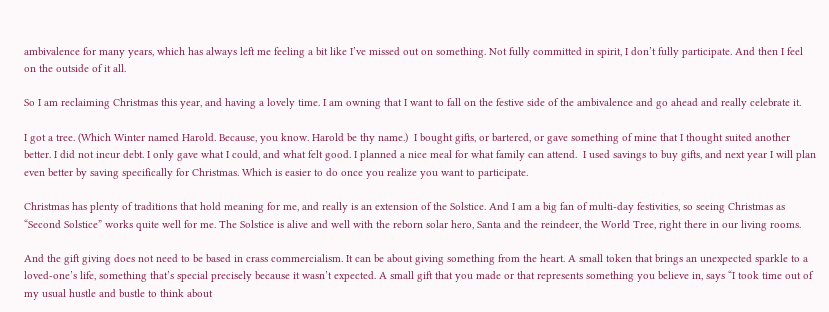ambivalence for many years, which has always left me feeling a bit like I’ve missed out on something. Not fully committed in spirit, I don’t fully participate. And then I feel on the outside of it all.

So I am reclaiming Christmas this year, and having a lovely time. I am owning that I want to fall on the festive side of the ambivalence and go ahead and really celebrate it.

I got a tree. (Which Winter named Harold. Because, you know. Harold be thy name.)  I bought gifts, or bartered, or gave something of mine that I thought suited another better. I did not incur debt. I only gave what I could, and what felt good. I planned a nice meal for what family can attend.  I used savings to buy gifts, and next year I will plan even better by saving specifically for Christmas. Which is easier to do once you realize you want to participate.

Christmas has plenty of traditions that hold meaning for me, and really is an extension of the Solstice. And I am a big fan of multi-day festivities, so seeing Christmas as “Second Solstice” works quite well for me. The Solstice is alive and well with the reborn solar hero, Santa and the reindeer, the World Tree, right there in our living rooms.

And the gift giving does not need to be based in crass commercialism. It can be about giving something from the heart. A small token that brings an unexpected sparkle to a loved-one’s life, something that’s special precisely because it wasn’t expected. A small gift that you made or that represents something you believe in, says “I took time out of my usual hustle and bustle to think about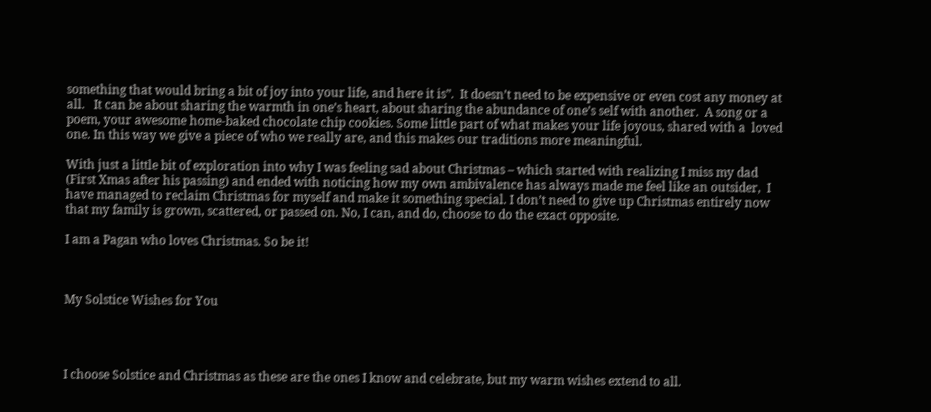something that would bring a bit of joy into your life, and here it is”.  It doesn’t need to be expensive or even cost any money at all.   It can be about sharing the warmth in one’s heart, about sharing the abundance of one’s self with another.  A song or a poem, your awesome home-baked chocolate chip cookies. Some little part of what makes your life joyous, shared with a  loved one. In this way we give a piece of who we really are, and this makes our traditions more meaningful.

With just a little bit of exploration into why I was feeling sad about Christmas – which started with realizing I miss my dad (First Xmas after his passing) and ended with noticing how my own ambivalence has always made me feel like an outsider,  I have managed to reclaim Christmas for myself and make it something special. I don’t need to give up Christmas entirely now that my family is grown, scattered, or passed on. No, I can, and do, choose to do the exact opposite.

I am a Pagan who loves Christmas. So be it!



My Solstice Wishes for You




I choose Solstice and Christmas as these are the ones I know and celebrate, but my warm wishes extend to all.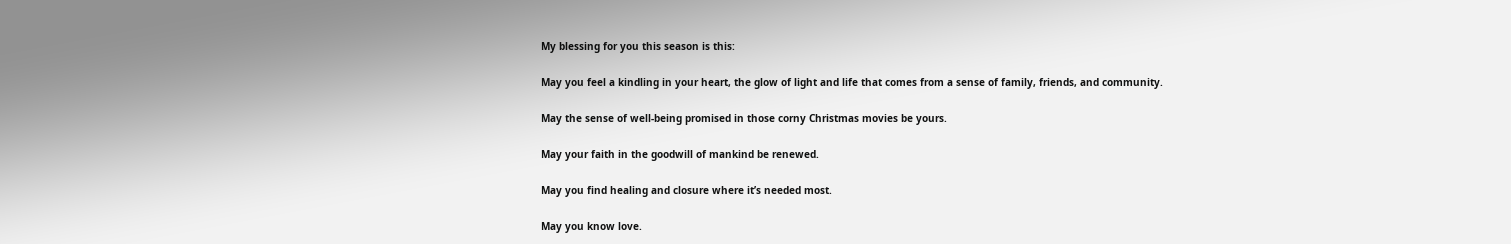My blessing for you this season is this:

May you feel a kindling in your heart, the glow of light and life that comes from a sense of family, friends, and community.

May the sense of well-being promised in those corny Christmas movies be yours.

May your faith in the goodwill of mankind be renewed.

May you find healing and closure where it’s needed most.

May you know love.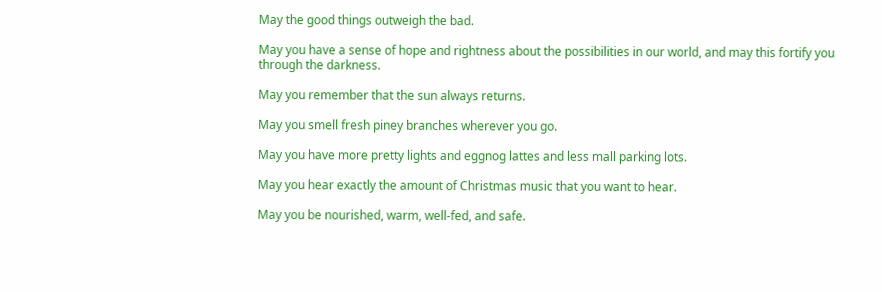May the good things outweigh the bad.

May you have a sense of hope and rightness about the possibilities in our world, and may this fortify you through the darkness.

May you remember that the sun always returns.

May you smell fresh piney branches wherever you go.

May you have more pretty lights and eggnog lattes and less mall parking lots.

May you hear exactly the amount of Christmas music that you want to hear.

May you be nourished, warm, well-fed, and safe.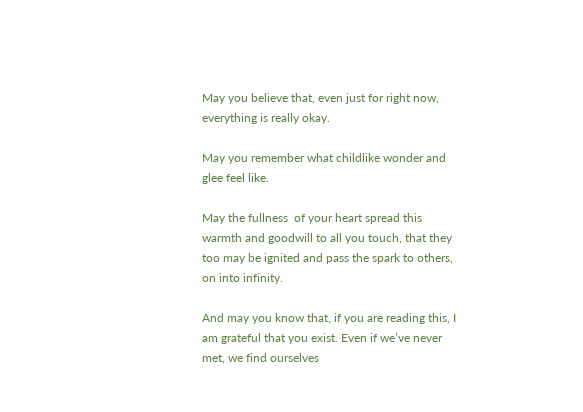May you believe that, even just for right now, everything is really okay.

May you remember what childlike wonder and glee feel like.

May the fullness  of your heart spread this warmth and goodwill to all you touch, that they too may be ignited and pass the spark to others, on into infinity.

And may you know that, if you are reading this, I am grateful that you exist. Even if we’ve never met, we find ourselves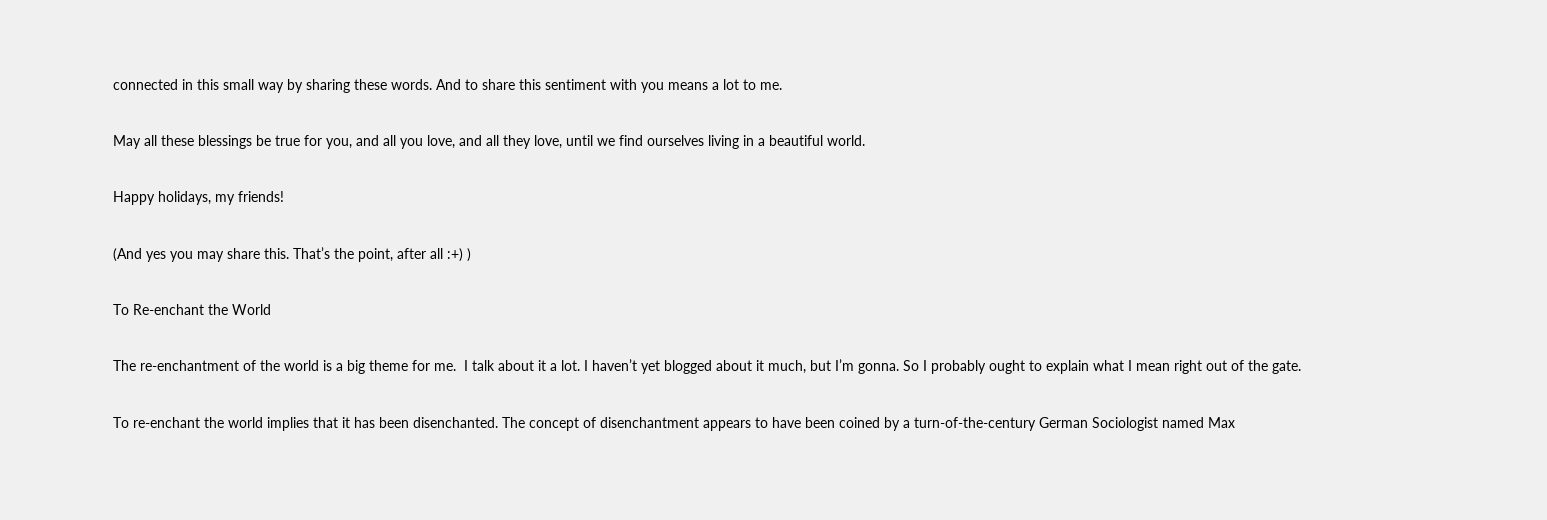connected in this small way by sharing these words. And to share this sentiment with you means a lot to me.

May all these blessings be true for you, and all you love, and all they love, until we find ourselves living in a beautiful world.

Happy holidays, my friends!

(And yes you may share this. That’s the point, after all :+) )

To Re-enchant the World

The re-enchantment of the world is a big theme for me.  I talk about it a lot. I haven’t yet blogged about it much, but I’m gonna. So I probably ought to explain what I mean right out of the gate.

To re-enchant the world implies that it has been disenchanted. The concept of disenchantment appears to have been coined by a turn-of-the-century German Sociologist named Max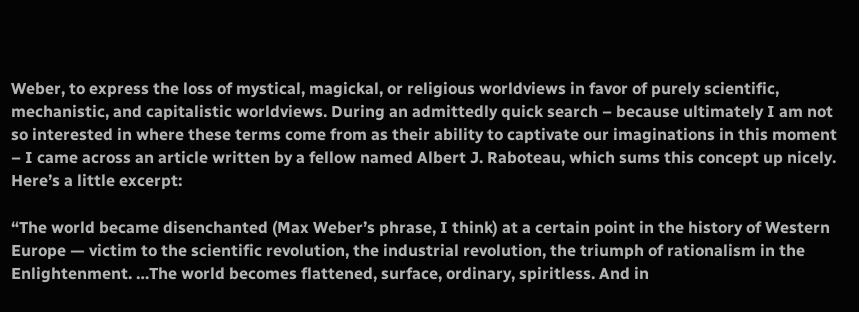Weber, to express the loss of mystical, magickal, or religious worldviews in favor of purely scientific, mechanistic, and capitalistic worldviews. During an admittedly quick search – because ultimately I am not so interested in where these terms come from as their ability to captivate our imaginations in this moment – I came across an article written by a fellow named Albert J. Raboteau, which sums this concept up nicely. Here’s a little excerpt:

“The world became disenchanted (Max Weber’s phrase, I think) at a certain point in the history of Western Europe — victim to the scientific revolution, the industrial revolution, the triumph of rationalism in the Enlightenment. …The world becomes flattened, surface, ordinary, spiritless. And in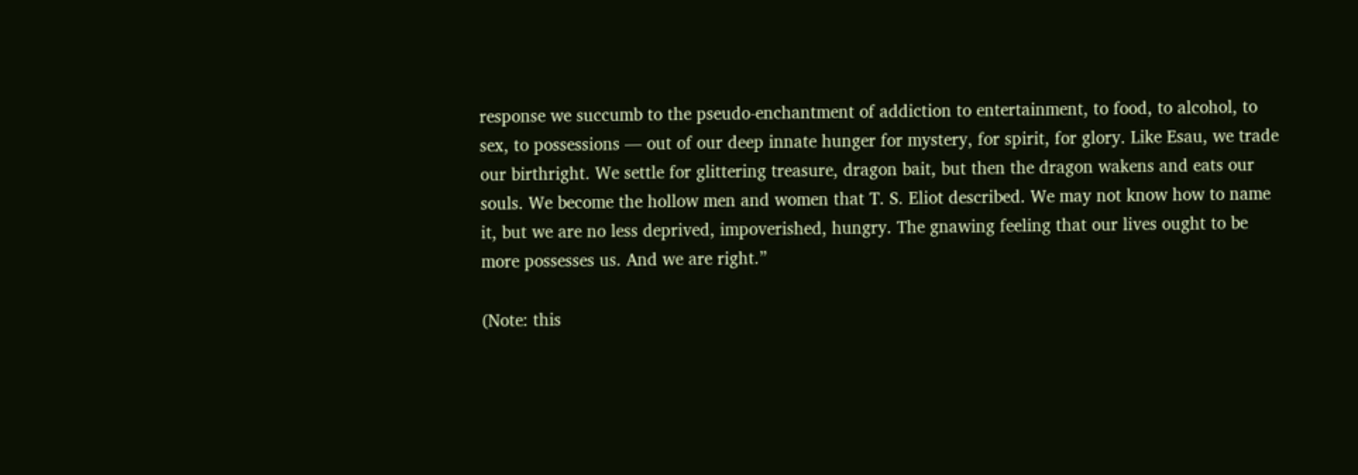response we succumb to the pseudo-enchantment of addiction to entertainment, to food, to alcohol, to sex, to possessions — out of our deep innate hunger for mystery, for spirit, for glory. Like Esau, we trade our birthright. We settle for glittering treasure, dragon bait, but then the dragon wakens and eats our souls. We become the hollow men and women that T. S. Eliot described. We may not know how to name it, but we are no less deprived, impoverished, hungry. The gnawing feeling that our lives ought to be more possesses us. And we are right.”

(Note: this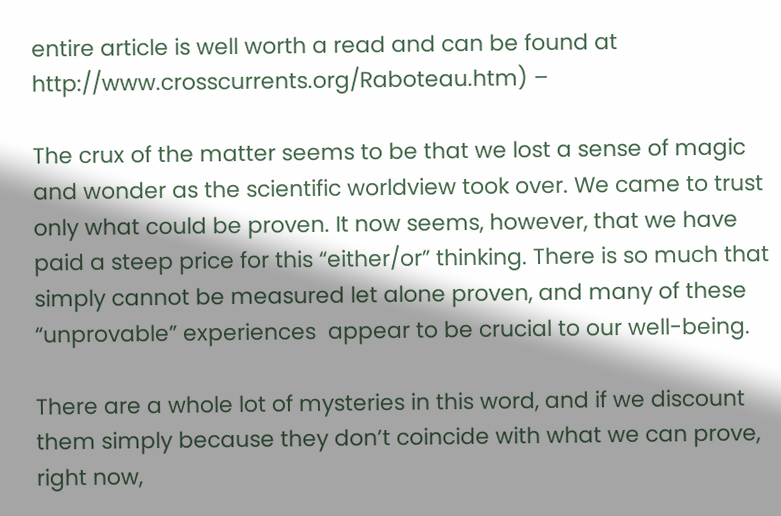entire article is well worth a read and can be found at  http://www.crosscurrents.org/Raboteau.htm) –

The crux of the matter seems to be that we lost a sense of magic and wonder as the scientific worldview took over. We came to trust only what could be proven. It now seems, however, that we have paid a steep price for this “either/or” thinking. There is so much that simply cannot be measured let alone proven, and many of these “unprovable” experiences  appear to be crucial to our well-being.

There are a whole lot of mysteries in this word, and if we discount them simply because they don’t coincide with what we can prove, right now,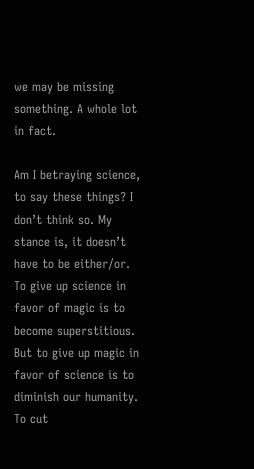we may be missing something. A whole lot in fact.

Am I betraying science, to say these things? I don’t think so. My stance is, it doesn’t have to be either/or. To give up science in favor of magic is to become superstitious. But to give up magic in favor of science is to diminish our humanity. To cut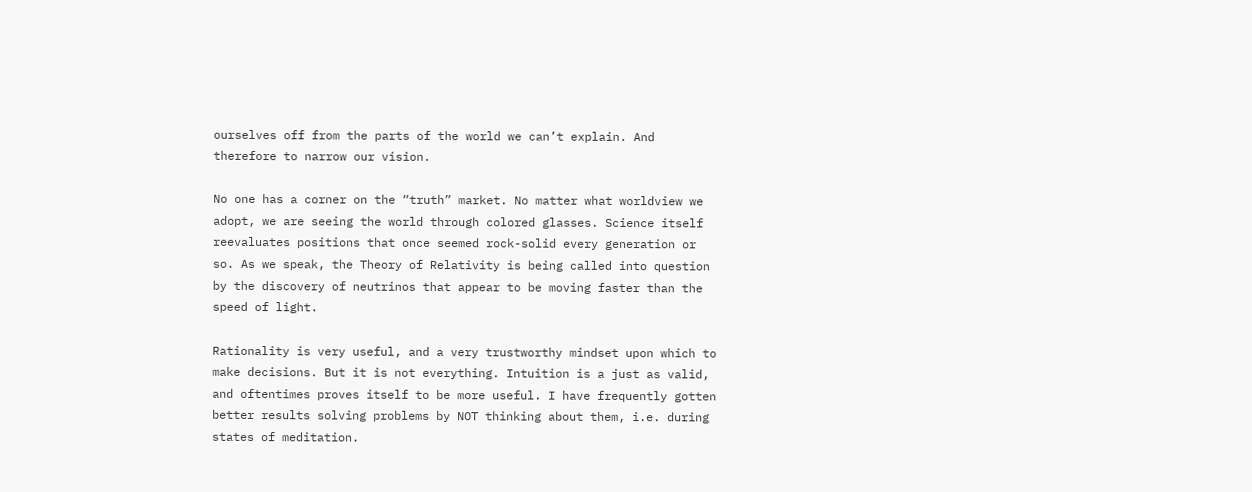ourselves off from the parts of the world we can’t explain. And therefore to narrow our vision.

No one has a corner on the “truth” market. No matter what worldview we adopt, we are seeing the world through colored glasses. Science itself reevaluates positions that once seemed rock-solid every generation or so. As we speak, the Theory of Relativity is being called into question by the discovery of neutrinos that appear to be moving faster than the speed of light.

Rationality is very useful, and a very trustworthy mindset upon which to make decisions. But it is not everything. Intuition is a just as valid, and oftentimes proves itself to be more useful. I have frequently gotten better results solving problems by NOT thinking about them, i.e. during states of meditation.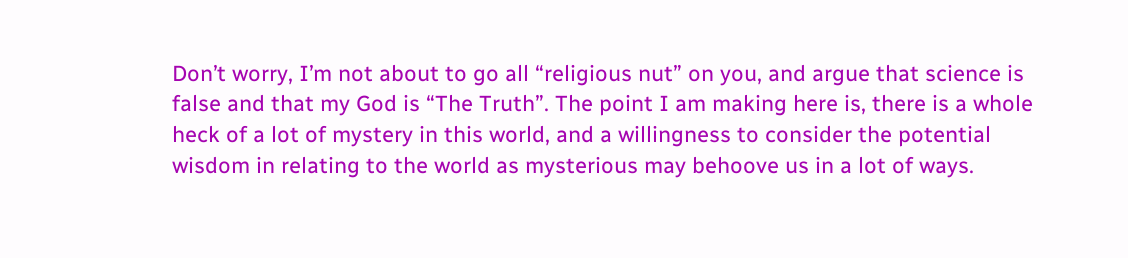Don’t worry, I’m not about to go all “religious nut” on you, and argue that science is false and that my God is “The Truth”. The point I am making here is, there is a whole heck of a lot of mystery in this world, and a willingness to consider the potential wisdom in relating to the world as mysterious may behoove us in a lot of ways.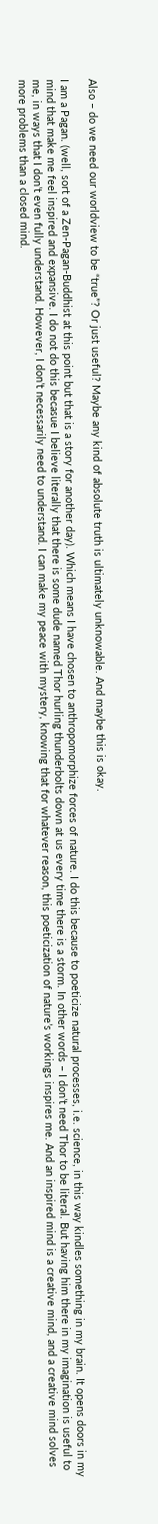Also – do we need our worldview to be “true”? Or just useful? Maybe any kind of absolute truth is ultimately unknowable. And maybe this is okay.

I am a Pagan. (well, sort of a Zen-Pagan-Buddhist at this point but that is a story for another day). Which means I have chosen to anthropomorphize forces of nature. I do this because to poeticize natural processes, i.e. science, in this way kindles something in my brain. It opens doors in my mind that make me feel inspired and expansive. I do not do this becasue I believe literally that there is some dude named Thor hurling thunderbolts down at us every time there is a storm. In other words – I don’t need Thor to be literal. But having him there in my imagination is useful to me, in ways that I don’t even fully understand. However, I don’t necessarily need to understand. I can make my peace with mystery, knowing that for whatever reason, this poeticization of nature’s workings inspires me. And an inspired mind is a creative mind, and a creative mind solves more problems than a closed mind.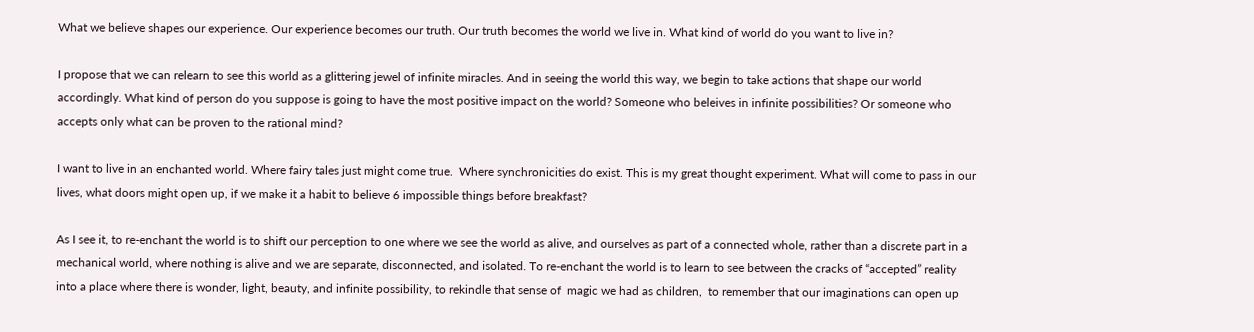What we believe shapes our experience. Our experience becomes our truth. Our truth becomes the world we live in. What kind of world do you want to live in?

I propose that we can relearn to see this world as a glittering jewel of infinite miracles. And in seeing the world this way, we begin to take actions that shape our world accordingly. What kind of person do you suppose is going to have the most positive impact on the world? Someone who beleives in infinite possibilities? Or someone who accepts only what can be proven to the rational mind?

I want to live in an enchanted world. Where fairy tales just might come true.  Where synchronicities do exist. This is my great thought experiment. What will come to pass in our lives, what doors might open up, if we make it a habit to believe 6 impossible things before breakfast?

As I see it, to re-enchant the world is to shift our perception to one where we see the world as alive, and ourselves as part of a connected whole, rather than a discrete part in a mechanical world, where nothing is alive and we are separate, disconnected, and isolated. To re-enchant the world is to learn to see between the cracks of “accepted” reality into a place where there is wonder, light, beauty, and infinite possibility, to rekindle that sense of  magic we had as children,  to remember that our imaginations can open up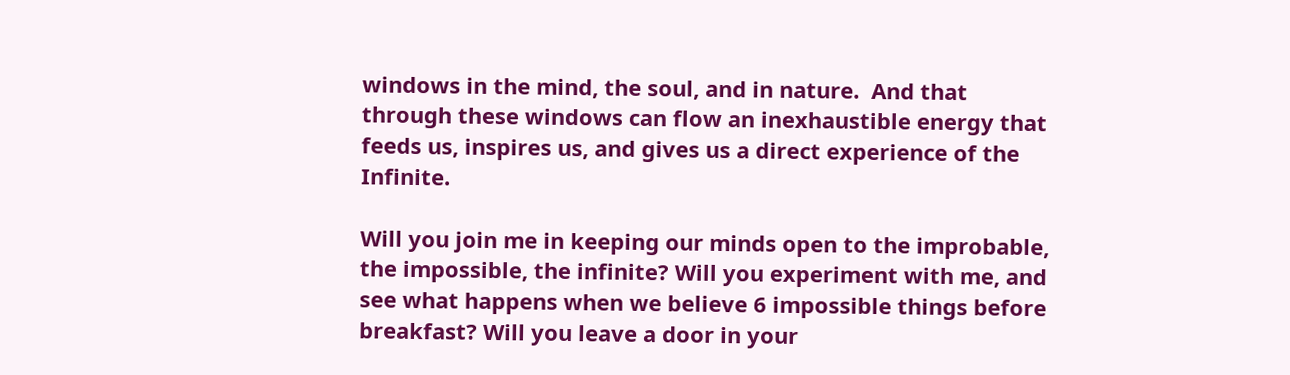windows in the mind, the soul, and in nature.  And that through these windows can flow an inexhaustible energy that feeds us, inspires us, and gives us a direct experience of the Infinite.

Will you join me in keeping our minds open to the improbable, the impossible, the infinite? Will you experiment with me, and see what happens when we believe 6 impossible things before breakfast? Will you leave a door in your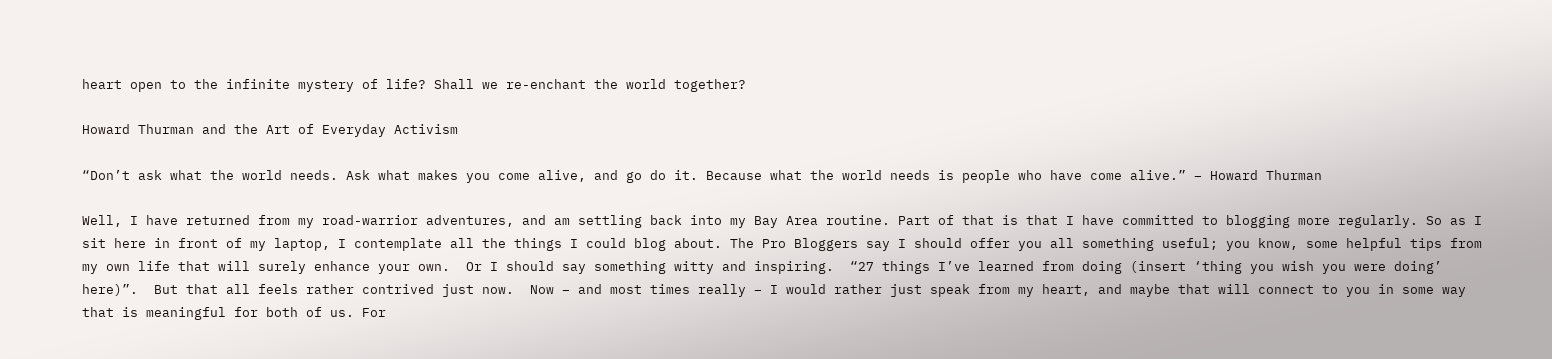heart open to the infinite mystery of life? Shall we re-enchant the world together?

Howard Thurman and the Art of Everyday Activism

“Don’t ask what the world needs. Ask what makes you come alive, and go do it. Because what the world needs is people who have come alive.” – Howard Thurman

Well, I have returned from my road-warrior adventures, and am settling back into my Bay Area routine. Part of that is that I have committed to blogging more regularly. So as I sit here in front of my laptop, I contemplate all the things I could blog about. The Pro Bloggers say I should offer you all something useful; you know, some helpful tips from my own life that will surely enhance your own.  Or I should say something witty and inspiring.  “27 things I’ve learned from doing (insert ‘thing you wish you were doing’ here)”.  But that all feels rather contrived just now.  Now – and most times really – I would rather just speak from my heart, and maybe that will connect to you in some way that is meaningful for both of us. For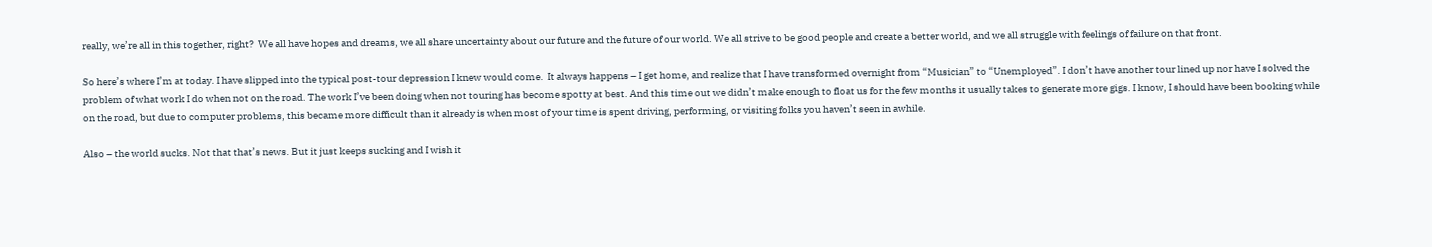really, we’re all in this together, right?  We all have hopes and dreams, we all share uncertainty about our future and the future of our world. We all strive to be good people and create a better world, and we all struggle with feelings of failure on that front.

So here’s where I’m at today. I have slipped into the typical post-tour depression I knew would come.  It always happens – I get home, and realize that I have transformed overnight from “Musician” to “Unemployed”. I don’t have another tour lined up nor have I solved the problem of what work I do when not on the road. The work I’ve been doing when not touring has become spotty at best. And this time out we didn’t make enough to float us for the few months it usually takes to generate more gigs. I know, I should have been booking while on the road, but due to computer problems, this became more difficult than it already is when most of your time is spent driving, performing, or visiting folks you haven’t seen in awhile.

Also – the world sucks. Not that that’s news. But it just keeps sucking and I wish it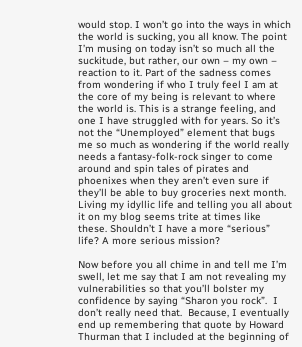would stop. I won’t go into the ways in which the world is sucking, you all know. The point I’m musing on today isn’t so much all the suckitude, but rather, our own – my own – reaction to it. Part of the sadness comes from wondering if who I truly feel I am at the core of my being is relevant to where the world is. This is a strange feeling, and one I have struggled with for years. So it’s not the “Unemployed” element that bugs me so much as wondering if the world really needs a fantasy-folk-rock singer to come around and spin tales of pirates and phoenixes when they aren’t even sure if they’ll be able to buy groceries next month. Living my idyllic life and telling you all about it on my blog seems trite at times like these. Shouldn’t I have a more “serious” life? A more serious mission?

Now before you all chime in and tell me I’m swell, let me say that I am not revealing my vulnerabilities so that you’ll bolster my confidence by saying “Sharon you rock”.  I don’t really need that.  Because, I eventually end up remembering that quote by Howard Thurman that I included at the beginning of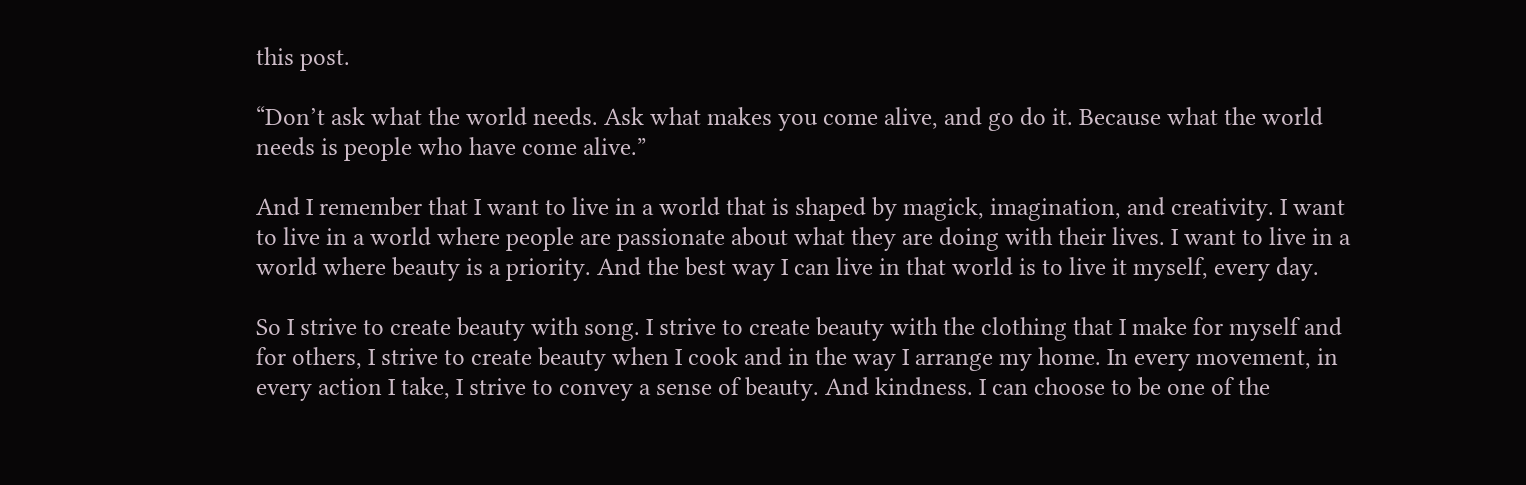this post.

“Don’t ask what the world needs. Ask what makes you come alive, and go do it. Because what the world needs is people who have come alive.”

And I remember that I want to live in a world that is shaped by magick, imagination, and creativity. I want to live in a world where people are passionate about what they are doing with their lives. I want to live in a world where beauty is a priority. And the best way I can live in that world is to live it myself, every day.

So I strive to create beauty with song. I strive to create beauty with the clothing that I make for myself and for others, I strive to create beauty when I cook and in the way I arrange my home. In every movement, in every action I take, I strive to convey a sense of beauty. And kindness. I can choose to be one of the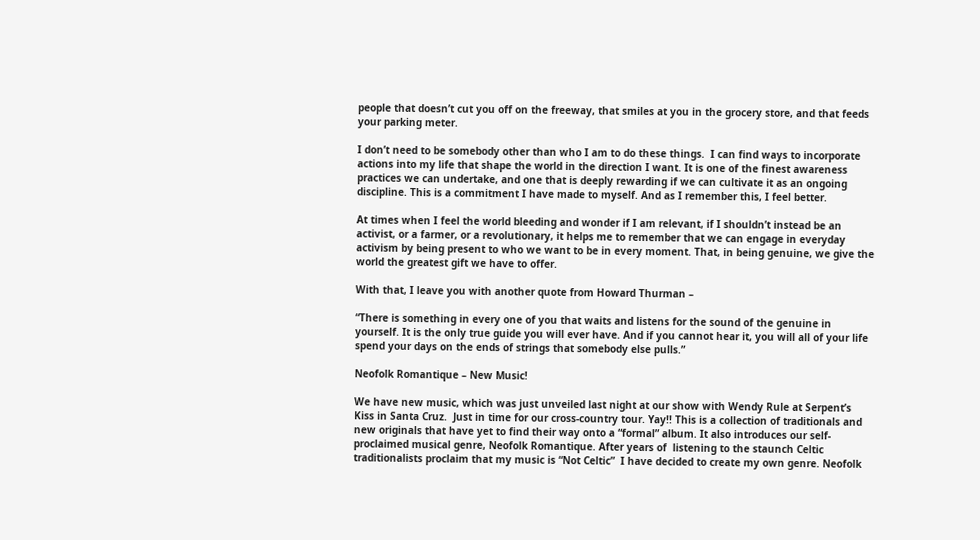people that doesn’t cut you off on the freeway, that smiles at you in the grocery store, and that feeds your parking meter.

I don’t need to be somebody other than who I am to do these things.  I can find ways to incorporate actions into my life that shape the world in the direction I want. It is one of the finest awareness practices we can undertake, and one that is deeply rewarding if we can cultivate it as an ongoing discipline. This is a commitment I have made to myself. And as I remember this, I feel better.

At times when I feel the world bleeding and wonder if I am relevant, if I shouldn’t instead be an activist, or a farmer, or a revolutionary, it helps me to remember that we can engage in everyday activism by being present to who we want to be in every moment. That, in being genuine, we give the world the greatest gift we have to offer.

With that, I leave you with another quote from Howard Thurman –

“There is something in every one of you that waits and listens for the sound of the genuine in yourself. It is the only true guide you will ever have. And if you cannot hear it, you will all of your life spend your days on the ends of strings that somebody else pulls.”

Neofolk Romantique – New Music!

We have new music, which was just unveiled last night at our show with Wendy Rule at Serpent’s Kiss in Santa Cruz.  Just in time for our cross-country tour. Yay!! This is a collection of traditionals and new originals that have yet to find their way onto a “formal” album. It also introduces our self-proclaimed musical genre, Neofolk Romantique. After years of  listening to the staunch Celtic traditionalists proclaim that my music is “Not Celtic”  I have decided to create my own genre. Neofolk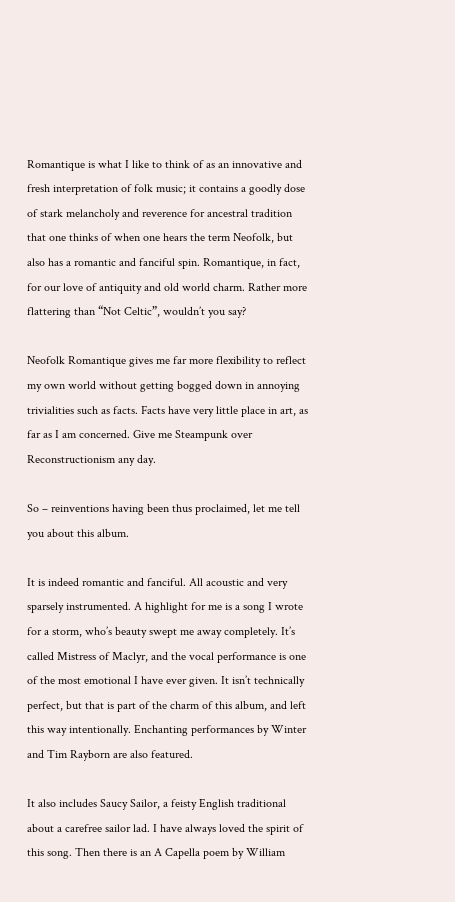Romantique is what I like to think of as an innovative and fresh interpretation of folk music; it contains a goodly dose of stark melancholy and reverence for ancestral tradition that one thinks of when one hears the term Neofolk, but also has a romantic and fanciful spin. Romantique, in fact, for our love of antiquity and old world charm. Rather more flattering than “Not Celtic”, wouldn’t you say?

Neofolk Romantique gives me far more flexibility to reflect my own world without getting bogged down in annoying trivialities such as facts. Facts have very little place in art, as far as I am concerned. Give me Steampunk over Reconstructionism any day.

So – reinventions having been thus proclaimed, let me tell you about this album.

It is indeed romantic and fanciful. All acoustic and very sparsely instrumented. A highlight for me is a song I wrote for a storm, who’s beauty swept me away completely. It’s called Mistress of Maclyr, and the vocal performance is one of the most emotional I have ever given. It isn’t technically perfect, but that is part of the charm of this album, and left this way intentionally. Enchanting performances by Winter and Tim Rayborn are also featured.

It also includes Saucy Sailor, a feisty English traditional about a carefree sailor lad. I have always loved the spirit of this song. Then there is an A Capella poem by William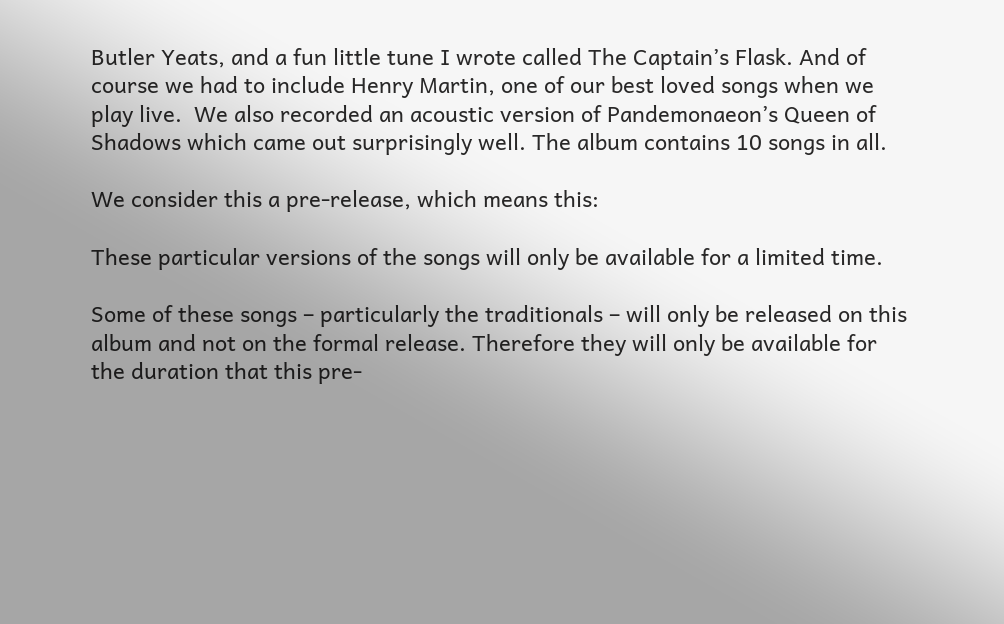Butler Yeats, and a fun little tune I wrote called The Captain’s Flask. And of course we had to include Henry Martin, one of our best loved songs when we play live.  We also recorded an acoustic version of Pandemonaeon’s Queen of Shadows which came out surprisingly well. The album contains 10 songs in all.

We consider this a pre-release, which means this:

These particular versions of the songs will only be available for a limited time.

Some of these songs – particularly the traditionals – will only be released on this album and not on the formal release. Therefore they will only be available for the duration that this pre-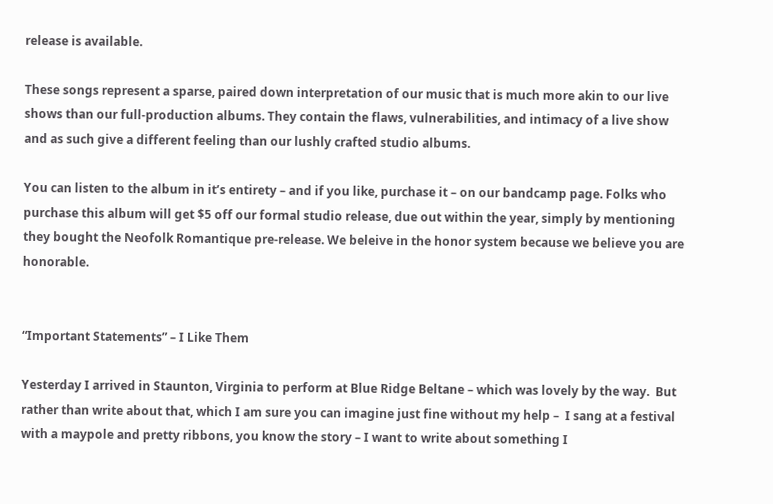release is available.

These songs represent a sparse, paired down interpretation of our music that is much more akin to our live shows than our full-production albums. They contain the flaws, vulnerabilities, and intimacy of a live show and as such give a different feeling than our lushly crafted studio albums.

You can listen to the album in it’s entirety – and if you like, purchase it – on our bandcamp page. Folks who purchase this album will get $5 off our formal studio release, due out within the year, simply by mentioning they bought the Neofolk Romantique pre-release. We beleive in the honor system because we believe you are honorable.


“Important Statements” – I Like Them

Yesterday I arrived in Staunton, Virginia to perform at Blue Ridge Beltane – which was lovely by the way.  But rather than write about that, which I am sure you can imagine just fine without my help –  I sang at a festival with a maypole and pretty ribbons, you know the story – I want to write about something I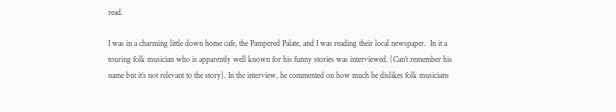read.

I was in a charming little down home cafe, the Pampered Palate, and I was reading their local newspaper.  In it a touring folk musician who is apparently well known for his funny stories was interviewed. (Can’t remember his name but it’s not relevant to the story). In the interview, he commented on how much he dislikes folk musicians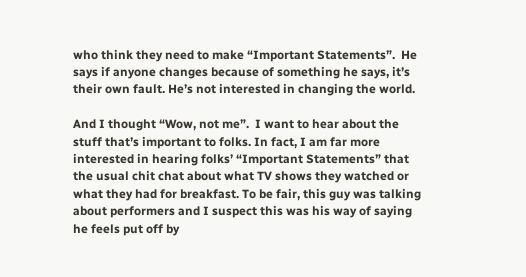who think they need to make “Important Statements”.  He says if anyone changes because of something he says, it’s their own fault. He’s not interested in changing the world.

And I thought “Wow, not me”.  I want to hear about the stuff that’s important to folks. In fact, I am far more interested in hearing folks’ “Important Statements” that the usual chit chat about what TV shows they watched or what they had for breakfast. To be fair, this guy was talking about performers and I suspect this was his way of saying he feels put off by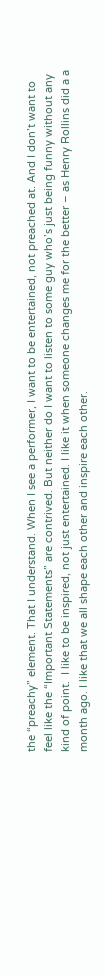the “preachy” element. That I understand. When I see a performer, I want to be entertained, not preached at. And I don’t want to feel like the “Important Statements” are contrived. But neither do I want to listen to some guy who’s just being funny without any kind of point.  I like to be inspired, not just entertained. I like it when someone changes me for the better – as Henry Rollins did a a month ago. I like that we all shape each other and inspire each other.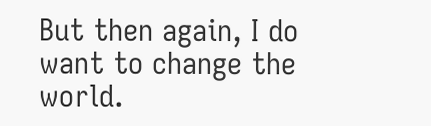But then again, I do want to change the world.